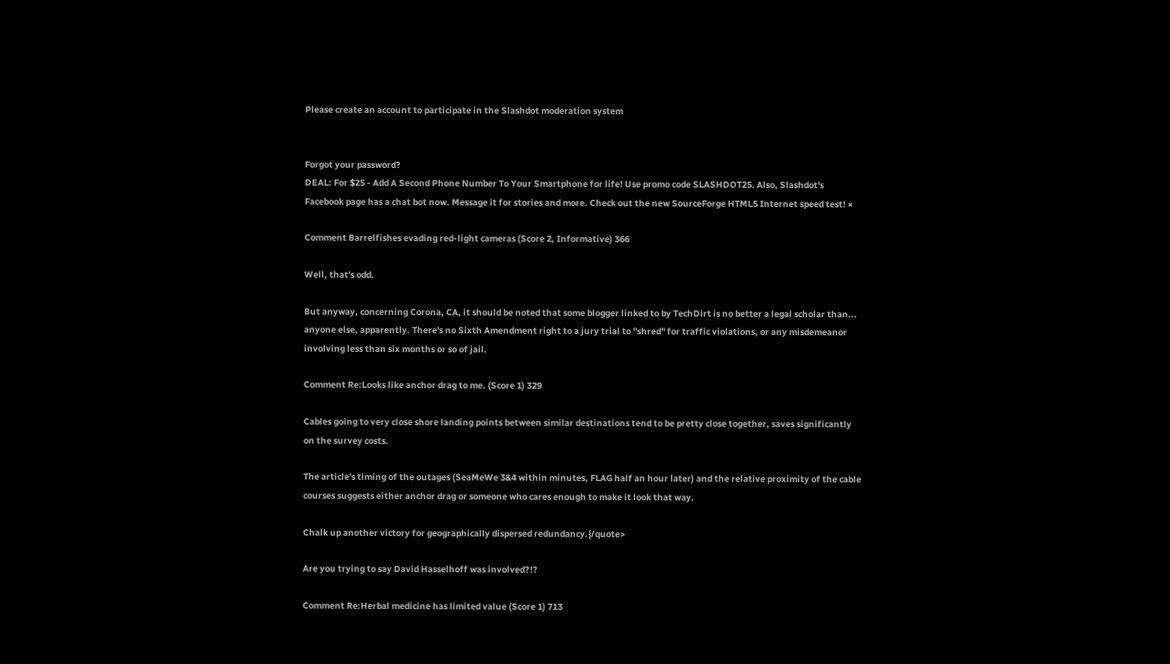Please create an account to participate in the Slashdot moderation system


Forgot your password?
DEAL: For $25 - Add A Second Phone Number To Your Smartphone for life! Use promo code SLASHDOT25. Also, Slashdot's Facebook page has a chat bot now. Message it for stories and more. Check out the new SourceForge HTML5 Internet speed test! ×

Comment Barrelfishes evading red-light cameras (Score 2, Informative) 366

Well, that's odd.

But anyway, concerning Corona, CA, it should be noted that some blogger linked to by TechDirt is no better a legal scholar than... anyone else, apparently. There's no Sixth Amendment right to a jury trial to "shred" for traffic violations, or any misdemeanor involving less than six months or so of jail.

Comment Re:Looks like anchor drag to me. (Score 1) 329

Cables going to very close shore landing points between similar destinations tend to be pretty close together, saves significantly on the survey costs.

The article's timing of the outages (SeaMeWe 3&4 within minutes, FLAG half an hour later) and the relative proximity of the cable courses suggests either anchor drag or someone who cares enough to make it look that way.

Chalk up another victory for geographically dispersed redundancy.{/quote>

Are you trying to say David Hasselhoff was involved?!?

Comment Re:Herbal medicine has limited value (Score 1) 713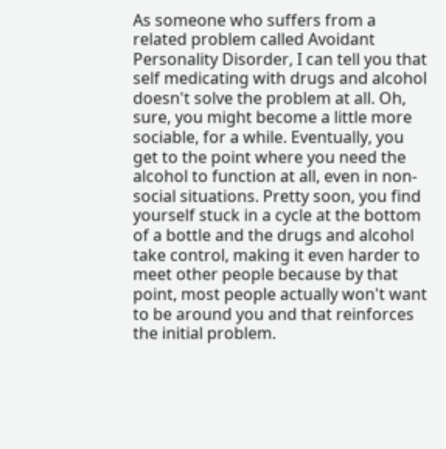As someone who suffers from a related problem called Avoidant Personality Disorder, I can tell you that self medicating with drugs and alcohol doesn't solve the problem at all. Oh, sure, you might become a little more sociable, for a while. Eventually, you get to the point where you need the alcohol to function at all, even in non-social situations. Pretty soon, you find yourself stuck in a cycle at the bottom of a bottle and the drugs and alcohol take control, making it even harder to meet other people because by that point, most people actually won't want to be around you and that reinforces the initial problem.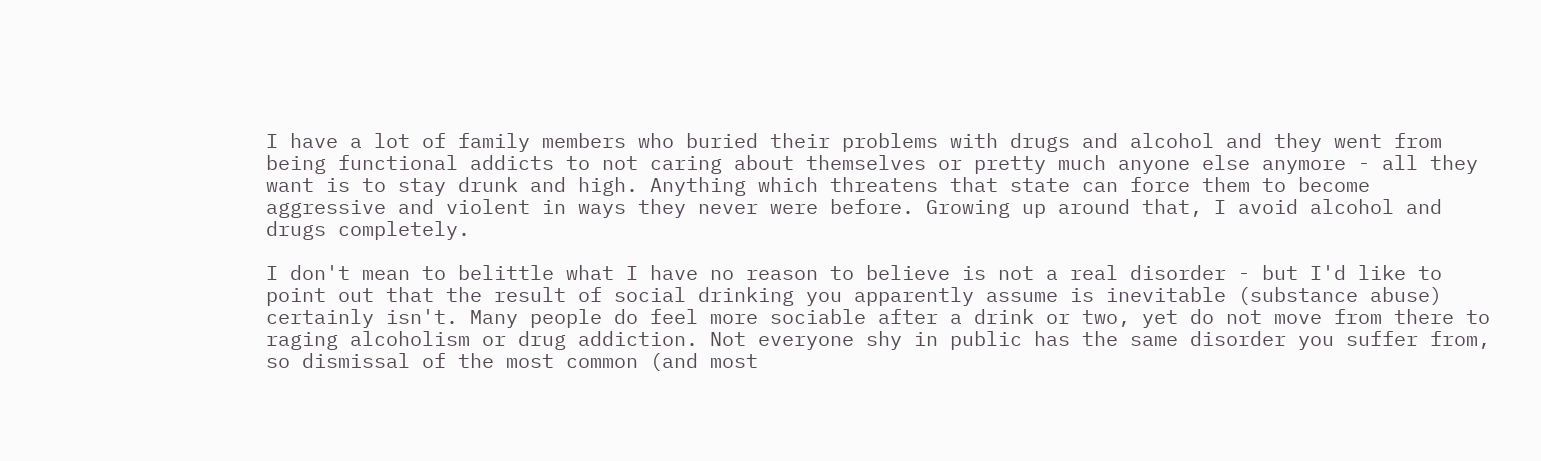I have a lot of family members who buried their problems with drugs and alcohol and they went from being functional addicts to not caring about themselves or pretty much anyone else anymore - all they want is to stay drunk and high. Anything which threatens that state can force them to become aggressive and violent in ways they never were before. Growing up around that, I avoid alcohol and drugs completely.

I don't mean to belittle what I have no reason to believe is not a real disorder - but I'd like to point out that the result of social drinking you apparently assume is inevitable (substance abuse) certainly isn't. Many people do feel more sociable after a drink or two, yet do not move from there to raging alcoholism or drug addiction. Not everyone shy in public has the same disorder you suffer from, so dismissal of the most common (and most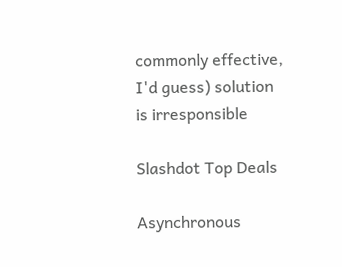commonly effective, I'd guess) solution is irresponsible

Slashdot Top Deals

Asynchronous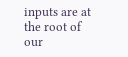inputs are at the root of our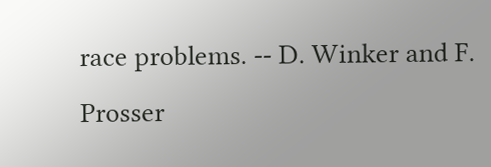race problems. -- D. Winker and F. Prosser